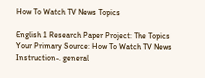How To Watch TV News Topics

English 1 Research Paper Project: The Topics Your Primary Source: How To Watch TV News Instruction-. general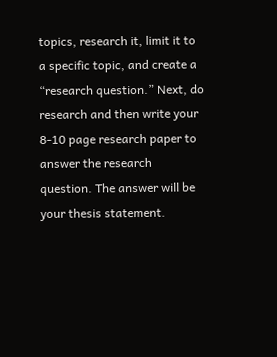topics, research it, limit it to a specific topic, and create a “research question.” Next, do research and then write your 8-10 page research paper to answer the research question. The answer will be your thesis statement.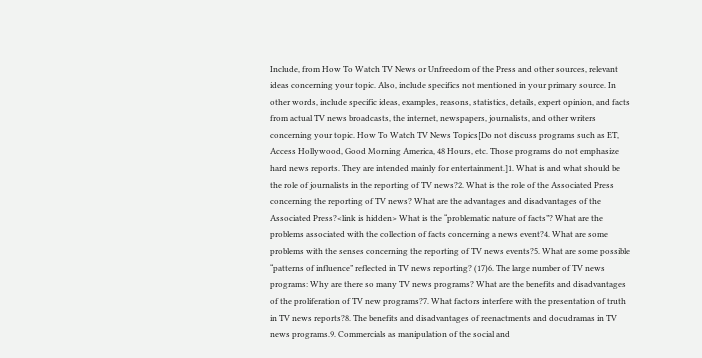Include, from How To Watch TV News or Unfreedom of the Press and other sources, relevant ideas concerning your topic. Also, include specifics not mentioned in your primary source. In other words, include specific ideas, examples, reasons, statistics, details, expert opinion, and facts from actual TV news broadcasts, the internet, newspapers, journalists, and other writers concerning your topic. How To Watch TV News Topics[Do not discuss programs such as ET, Access Hollywood, Good Morning America, 48 Hours, etc. Those programs do not emphasize hard news reports. They are intended mainly for entertainment.]1. What is and what should be the role of journalists in the reporting of TV news?2. What is the role of the Associated Press concerning the reporting of TV news? What are the advantages and disadvantages of the Associated Press?<link is hidden> What is the “problematic nature of facts”? What are the problems associated with the collection of facts concerning a news event?4. What are some problems with the senses concerning the reporting of TV news events?5. What are some possible “patterns of influence” reflected in TV news reporting? (17)6. The large number of TV news programs: Why are there so many TV news programs? What are the benefits and disadvantages of the proliferation of TV new programs?7. What factors interfere with the presentation of truth in TV news reports?8. The benefits and disadvantages of reenactments and docudramas in TV news programs.9. Commercials as manipulation of the social and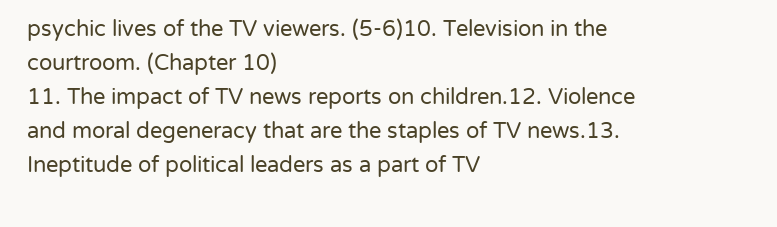psychic lives of the TV viewers. (5-6)10. Television in the courtroom. (Chapter 10)
11. The impact of TV news reports on children.12. Violence and moral degeneracy that are the staples of TV news.13. Ineptitude of political leaders as a part of TV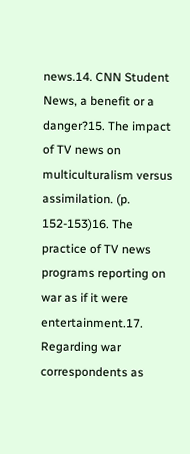news.14. CNN Student News, a benefit or a danger?15. The impact of TV news on multiculturalism versus assimilation. (p. 152-153)16. The practice of TV news programs reporting on war as if it were entertainment.17. Regarding war correspondents as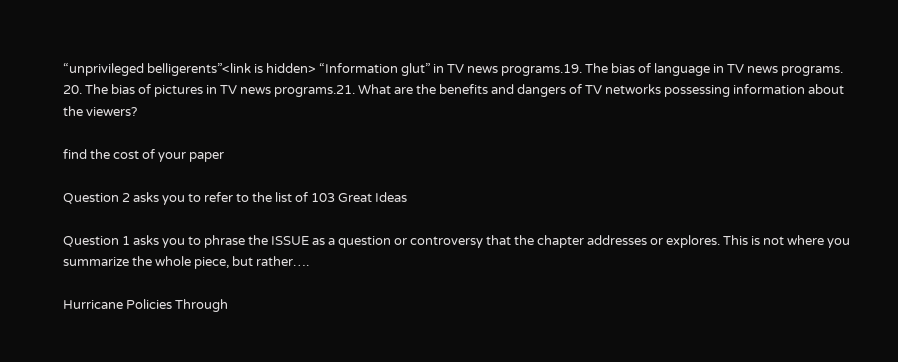“unprivileged belligerents”<link is hidden> “Information glut” in TV news programs.19. The bias of language in TV news programs. 20. The bias of pictures in TV news programs.21. What are the benefits and dangers of TV networks possessing information about the viewers?

find the cost of your paper

Question 2 asks you to refer to the list of 103 Great Ideas

Question 1 asks you to phrase the ISSUE as a question or controversy that the chapter addresses or explores. This is not where you summarize the whole piece, but rather….

Hurricane Policies Through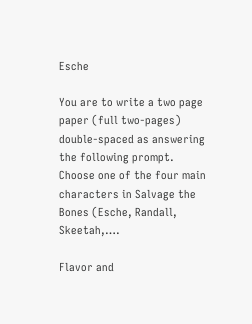Esche

You are to write a two page paper (full two-pages) double-spaced as answering the following prompt. Choose one of the four main characters in Salvage the Bones (Esche, Randall, Skeetah,….

Flavor and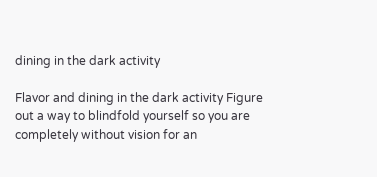dining in the dark activity

Flavor and dining in the dark activity Figure out a way to blindfold yourself so you are completely without vision for an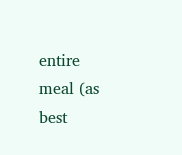entire meal (as best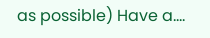as possible) Have a….